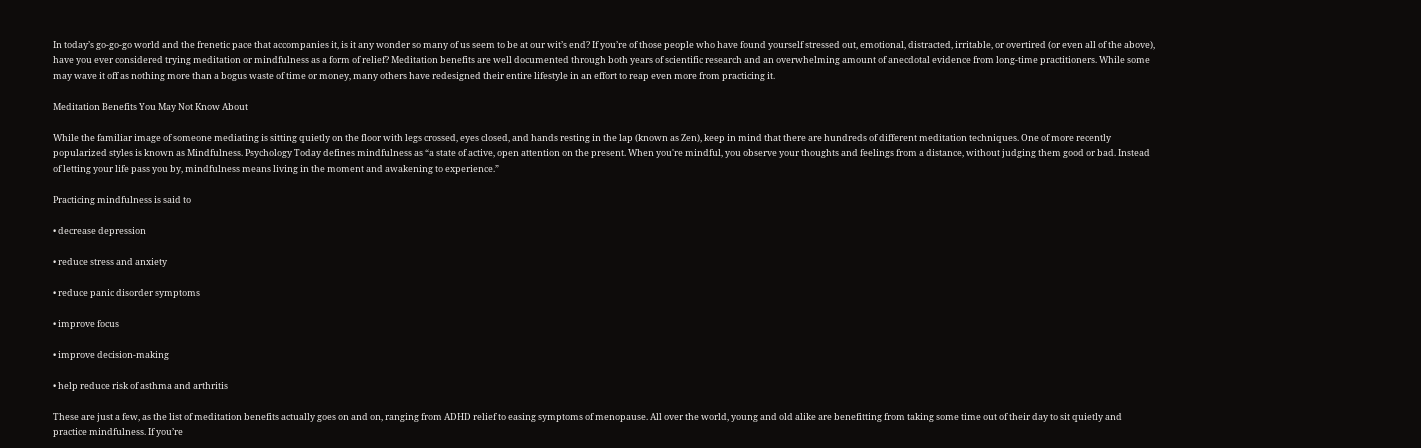In today’s go-go-go world and the frenetic pace that accompanies it, is it any wonder so many of us seem to be at our wit’s end? If you’re of those people who have found yourself stressed out, emotional, distracted, irritable, or overtired (or even all of the above), have you ever considered trying meditation or mindfulness as a form of relief? Meditation benefits are well documented through both years of scientific research and an overwhelming amount of anecdotal evidence from long-time practitioners. While some may wave it off as nothing more than a bogus waste of time or money, many others have redesigned their entire lifestyle in an effort to reap even more from practicing it.

Meditation Benefits You May Not Know About

While the familiar image of someone mediating is sitting quietly on the floor with legs crossed, eyes closed, and hands resting in the lap (known as Zen), keep in mind that there are hundreds of different meditation techniques. One of more recently popularized styles is known as Mindfulness. Psychology Today defines mindfulness as “a state of active, open attention on the present. When you're mindful, you observe your thoughts and feelings from a distance, without judging them good or bad. Instead of letting your life pass you by, mindfulness means living in the moment and awakening to experience.”

Practicing mindfulness is said to

• decrease depression

• reduce stress and anxiety

• reduce panic disorder symptoms

• improve focus

• improve decision-making

• help reduce risk of asthma and arthritis

These are just a few, as the list of meditation benefits actually goes on and on, ranging from ADHD relief to easing symptoms of menopause. All over the world, young and old alike are benefitting from taking some time out of their day to sit quietly and practice mindfulness. If you’re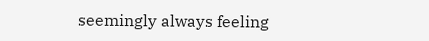seemingly always feeling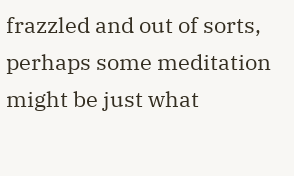frazzled and out of sorts, perhaps some meditation might be just what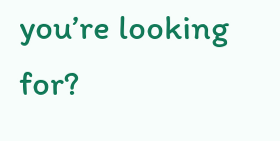you’re looking for?